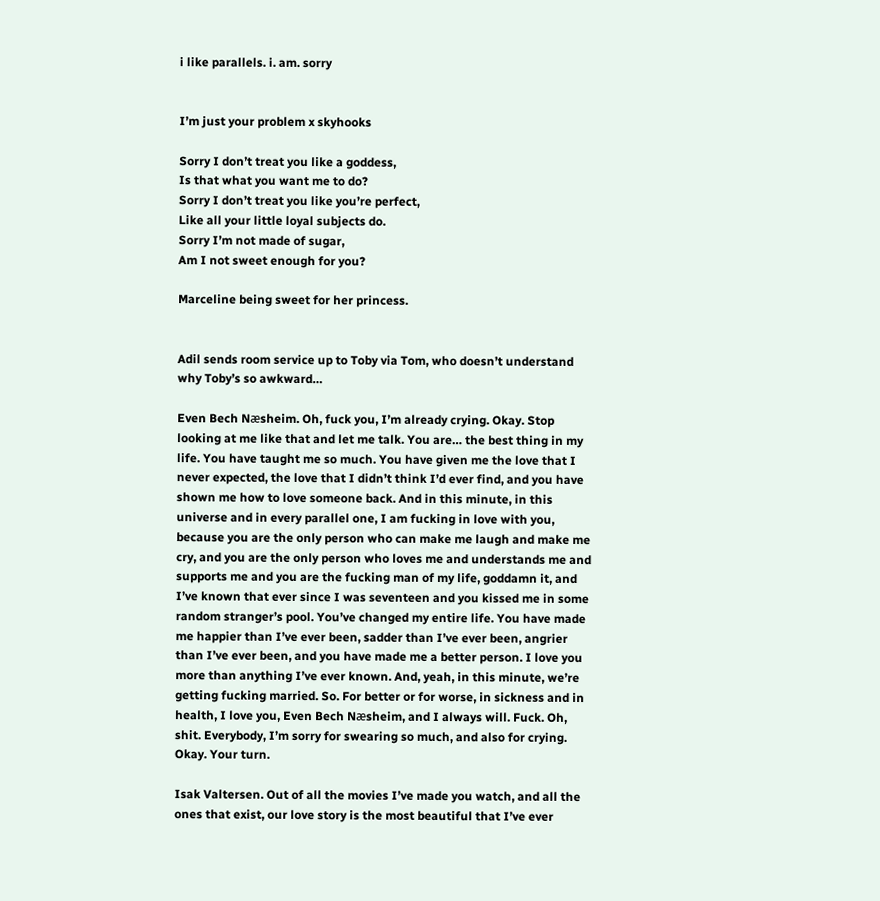i like parallels. i. am. sorry


I’m just your problem x skyhooks

Sorry I don’t treat you like a goddess,
Is that what you want me to do?
Sorry I don’t treat you like you’re perfect,
Like all your little loyal subjects do.
Sorry I’m not made of sugar,
Am I not sweet enough for you?

Marceline being sweet for her princess.


Adil sends room service up to Toby via Tom, who doesn’t understand why Toby’s so awkward…

Even Bech Nӕsheim. Oh, fuck you, I’m already crying. Okay. Stop looking at me like that and let me talk. You are… the best thing in my life. You have taught me so much. You have given me the love that I never expected, the love that I didn’t think I’d ever find, and you have shown me how to love someone back. And in this minute, in this universe and in every parallel one, I am fucking in love with you, because you are the only person who can make me laugh and make me cry, and you are the only person who loves me and understands me and supports me and you are the fucking man of my life, goddamn it, and I’ve known that ever since I was seventeen and you kissed me in some random stranger’s pool. You’ve changed my entire life. You have made me happier than I’ve ever been, sadder than I’ve ever been, angrier than I’ve ever been, and you have made me a better person. I love you more than anything I’ve ever known. And, yeah, in this minute, we’re getting fucking married. So. For better or for worse, in sickness and in health, I love you, Even Bech Nӕsheim, and I always will. Fuck. Oh, shit. Everybody, I’m sorry for swearing so much, and also for crying. Okay. Your turn.

Isak Valtersen. Out of all the movies I’ve made you watch, and all the ones that exist, our love story is the most beautiful that I’ve ever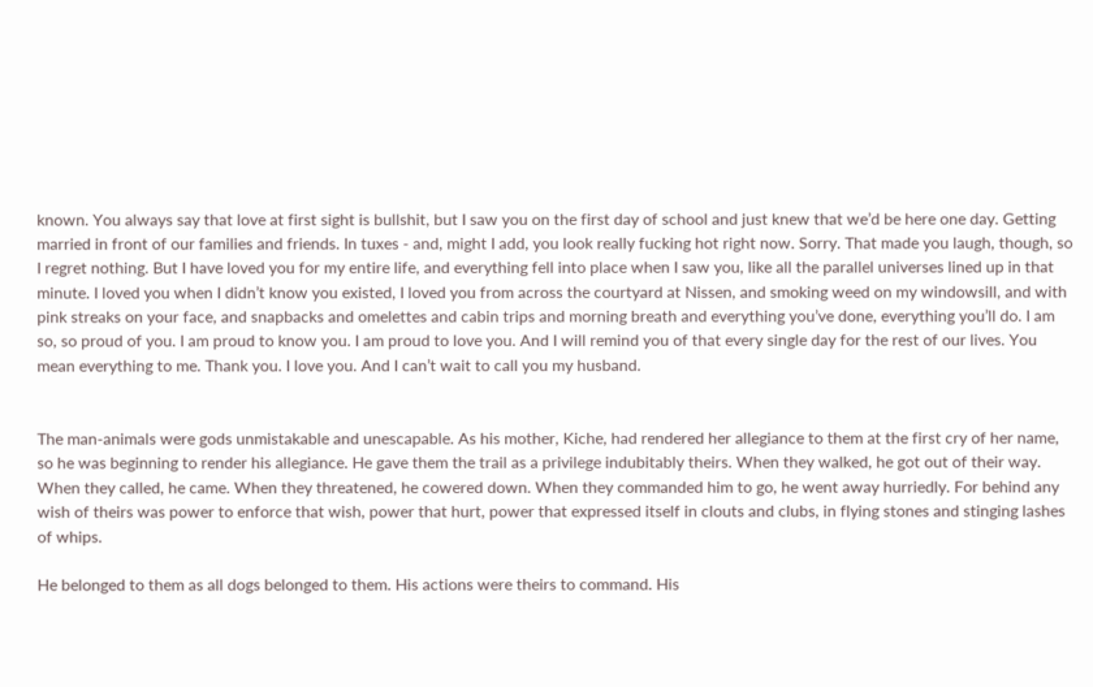known. You always say that love at first sight is bullshit, but I saw you on the first day of school and just knew that we’d be here one day. Getting married in front of our families and friends. In tuxes - and, might I add, you look really fucking hot right now. Sorry. That made you laugh, though, so I regret nothing. But I have loved you for my entire life, and everything fell into place when I saw you, like all the parallel universes lined up in that minute. I loved you when I didn’t know you existed, I loved you from across the courtyard at Nissen, and smoking weed on my windowsill, and with pink streaks on your face, and snapbacks and omelettes and cabin trips and morning breath and everything you’ve done, everything you’ll do. I am so, so proud of you. I am proud to know you. I am proud to love you. And I will remind you of that every single day for the rest of our lives. You mean everything to me. Thank you. I love you. And I can’t wait to call you my husband.


The man-animals were gods unmistakable and unescapable. As his mother, Kiche, had rendered her allegiance to them at the first cry of her name, so he was beginning to render his allegiance. He gave them the trail as a privilege indubitably theirs. When they walked, he got out of their way. When they called, he came. When they threatened, he cowered down. When they commanded him to go, he went away hurriedly. For behind any wish of theirs was power to enforce that wish, power that hurt, power that expressed itself in clouts and clubs, in flying stones and stinging lashes of whips.

He belonged to them as all dogs belonged to them. His actions were theirs to command. His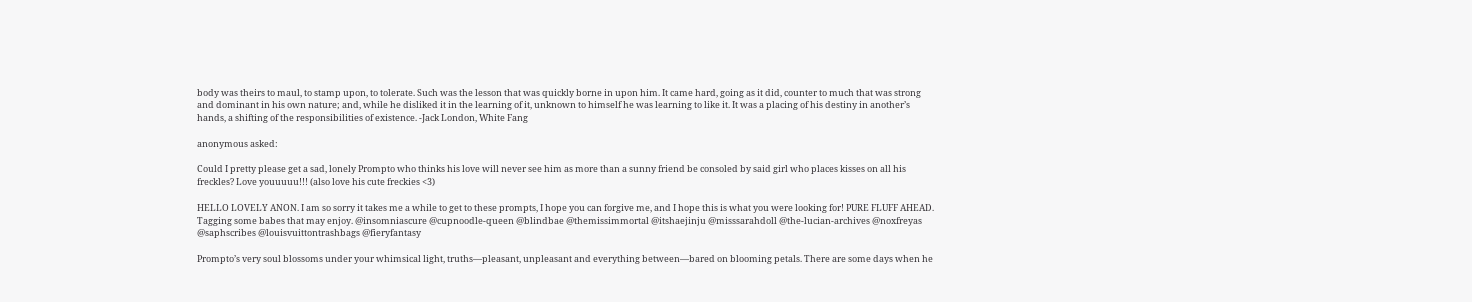body was theirs to maul, to stamp upon, to tolerate. Such was the lesson that was quickly borne in upon him. It came hard, going as it did, counter to much that was strong and dominant in his own nature; and, while he disliked it in the learning of it, unknown to himself he was learning to like it. It was a placing of his destiny in another’s hands, a shifting of the responsibilities of existence. -Jack London, White Fang

anonymous asked:

Could I pretty please get a sad, lonely Prompto who thinks his love will never see him as more than a sunny friend be consoled by said girl who places kisses on all his freckles? Love youuuuu!!! (also love his cute freckies <3)

HELLO LOVELY ANON. I am so sorry it takes me a while to get to these prompts, I hope you can forgive me, and I hope this is what you were looking for! PURE FLUFF AHEAD. Tagging some babes that may enjoy. @insomniascure @cupnoodle-queen @blindbae @themissimmortal @itshaejinju @misssarahdoll @the-lucian-archives @noxfreyas @saphscribes @louisvuittontrashbags @fieryfantasy

Prompto’s very soul blossoms under your whimsical light, truths―pleasant, unpleasant and everything between―bared on blooming petals. There are some days when he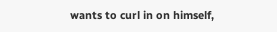wants to curl in on himself,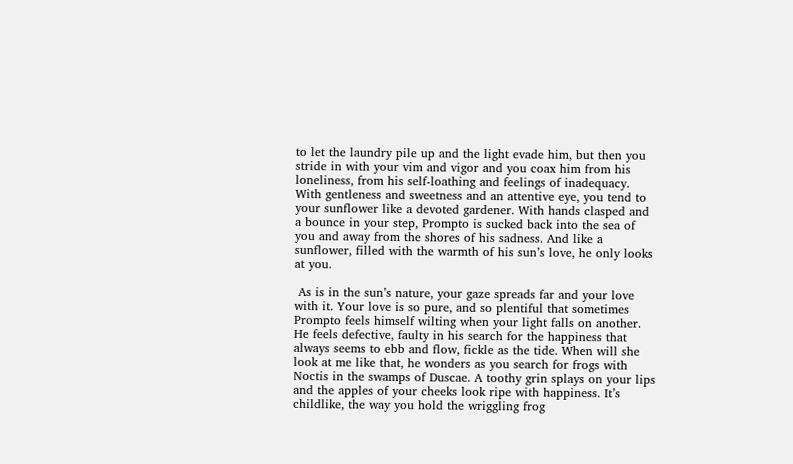to let the laundry pile up and the light evade him, but then you stride in with your vim and vigor and you coax him from his loneliness, from his self-loathing and feelings of inadequacy. With gentleness and sweetness and an attentive eye, you tend to your sunflower like a devoted gardener. With hands clasped and a bounce in your step, Prompto is sucked back into the sea of you and away from the shores of his sadness. And like a sunflower, filled with the warmth of his sun’s love, he only looks at you.

 As is in the sun’s nature, your gaze spreads far and your love with it. Your love is so pure, and so plentiful that sometimes Prompto feels himself wilting when your light falls on another. He feels defective, faulty in his search for the happiness that always seems to ebb and flow, fickle as the tide. When will she look at me like that, he wonders as you search for frogs with Noctis in the swamps of Duscae. A toothy grin splays on your lips and the apples of your cheeks look ripe with happiness. It’s childlike, the way you hold the wriggling frog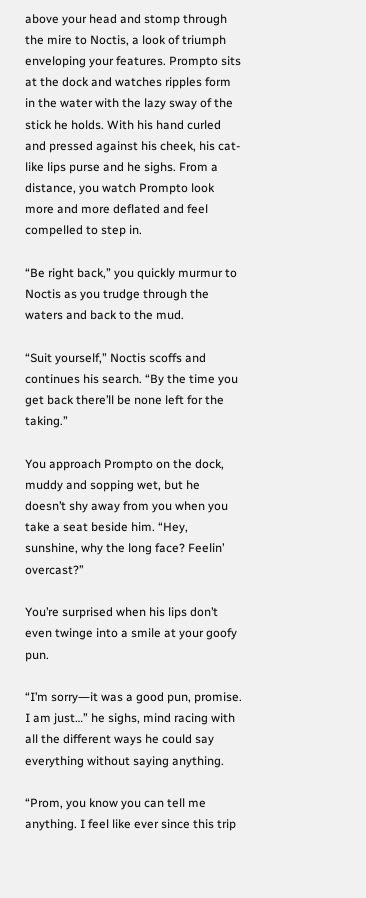above your head and stomp through the mire to Noctis, a look of triumph enveloping your features. Prompto sits at the dock and watches ripples form in the water with the lazy sway of the stick he holds. With his hand curled and pressed against his cheek, his cat-like lips purse and he sighs. From a distance, you watch Prompto look more and more deflated and feel compelled to step in.

“Be right back,” you quickly murmur to Noctis as you trudge through the waters and back to the mud.

“Suit yourself,” Noctis scoffs and continues his search. “By the time you get back there’ll be none left for the taking.”

You approach Prompto on the dock, muddy and sopping wet, but he doesn’t shy away from you when you take a seat beside him. “Hey, sunshine, why the long face? Feelin’ overcast?”

You’re surprised when his lips don’t even twinge into a smile at your goofy pun.

“I’m sorry―it was a good pun, promise. I am just…” he sighs, mind racing with all the different ways he could say everything without saying anything.

“Prom, you know you can tell me anything. I feel like ever since this trip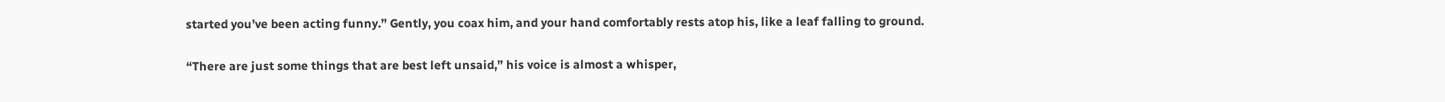started you’ve been acting funny.” Gently, you coax him, and your hand comfortably rests atop his, like a leaf falling to ground.

“There are just some things that are best left unsaid,” his voice is almost a whisper,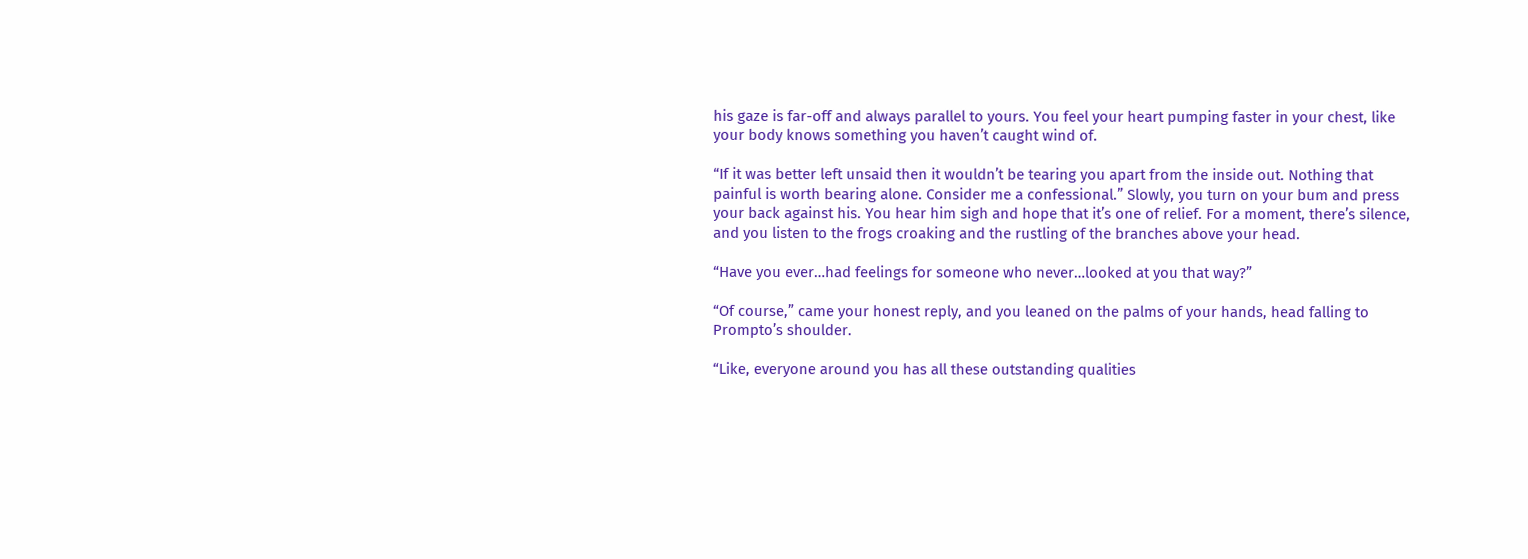his gaze is far-off and always parallel to yours. You feel your heart pumping faster in your chest, like your body knows something you haven’t caught wind of.

“If it was better left unsaid then it wouldn’t be tearing you apart from the inside out. Nothing that painful is worth bearing alone. Consider me a confessional.” Slowly, you turn on your bum and press your back against his. You hear him sigh and hope that it’s one of relief. For a moment, there’s silence, and you listen to the frogs croaking and the rustling of the branches above your head.

“Have you ever…had feelings for someone who never…looked at you that way?”

“Of course,” came your honest reply, and you leaned on the palms of your hands, head falling to Prompto’s shoulder.

“Like, everyone around you has all these outstanding qualities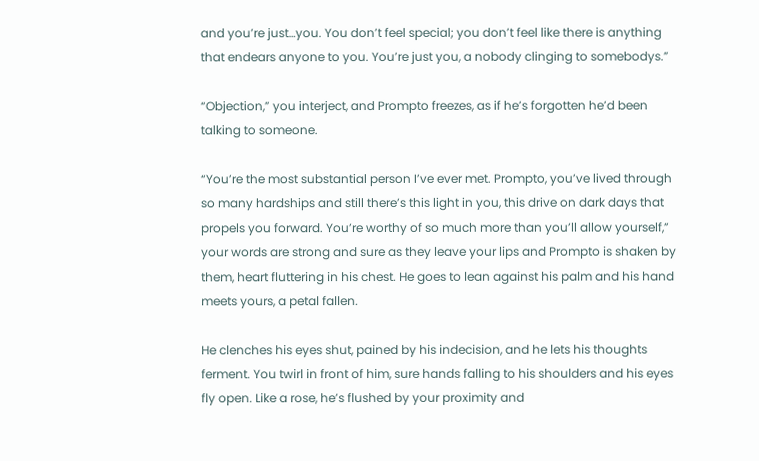and you’re just…you. You don’t feel special; you don’t feel like there is anything that endears anyone to you. You’re just you, a nobody clinging to somebodys.”

“Objection,” you interject, and Prompto freezes, as if he’s forgotten he’d been talking to someone.

“You’re the most substantial person I’ve ever met. Prompto, you’ve lived through so many hardships and still there’s this light in you, this drive on dark days that propels you forward. You’re worthy of so much more than you’ll allow yourself,” your words are strong and sure as they leave your lips and Prompto is shaken by them, heart fluttering in his chest. He goes to lean against his palm and his hand meets yours, a petal fallen.

He clenches his eyes shut, pained by his indecision, and he lets his thoughts ferment. You twirl in front of him, sure hands falling to his shoulders and his eyes fly open. Like a rose, he’s flushed by your proximity and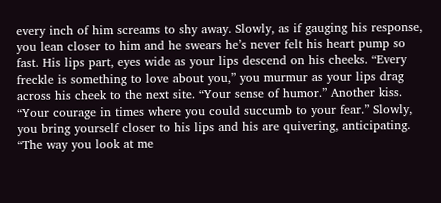every inch of him screams to shy away. Slowly, as if gauging his response, you lean closer to him and he swears he’s never felt his heart pump so fast. His lips part, eyes wide as your lips descend on his cheeks. “Every freckle is something to love about you,” you murmur as your lips drag across his cheek to the next site. “Your sense of humor.” Another kiss. “Your courage in times where you could succumb to your fear.” Slowly, you bring yourself closer to his lips and his are quivering, anticipating. “The way you look at me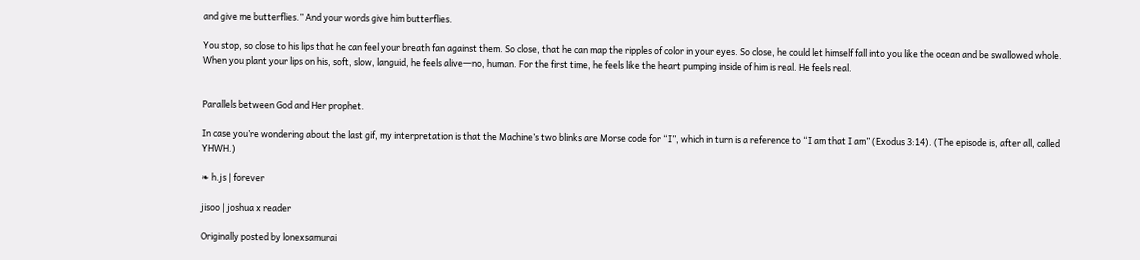and give me butterflies.” And your words give him butterflies.

You stop, so close to his lips that he can feel your breath fan against them. So close, that he can map the ripples of color in your eyes. So close, he could let himself fall into you like the ocean and be swallowed whole. When you plant your lips on his, soft, slow, languid, he feels alive―no, human. For the first time, he feels like the heart pumping inside of him is real. He feels real.


Parallels between God and Her prophet.

In case you’re wondering about the last gif, my interpretation is that the Machine’s two blinks are Morse code for “I”, which in turn is a reference to “I am that I am” (Exodus 3:14). (The episode is, after all, called YHWH.)

❧ h.js | forever

jisoo | joshua x reader

Originally posted by lonexsamurai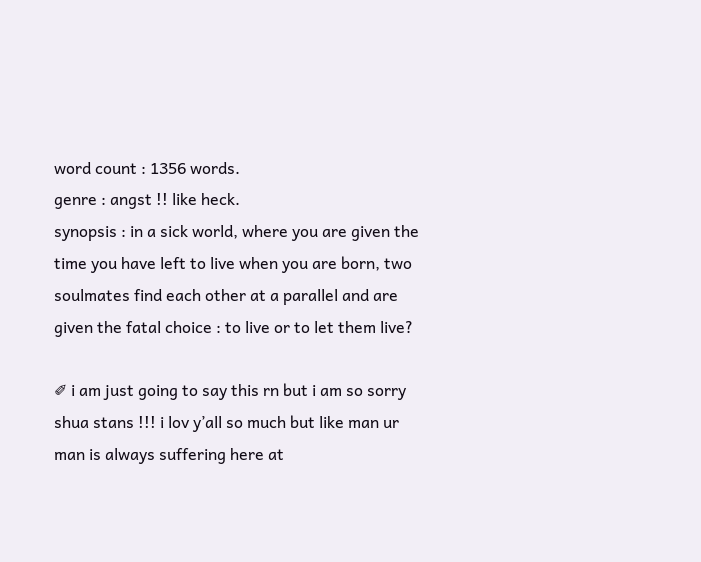word count : 1356 words.
genre : angst !! like heck.
synopsis : in a sick world, where you are given the time you have left to live when you are born, two soulmates find each other at a parallel and are given the fatal choice : to live or to let them live?

✐ i am just going to say this rn but i am so sorry shua stans !!! i lov y’all so much but like man ur man is always suffering here at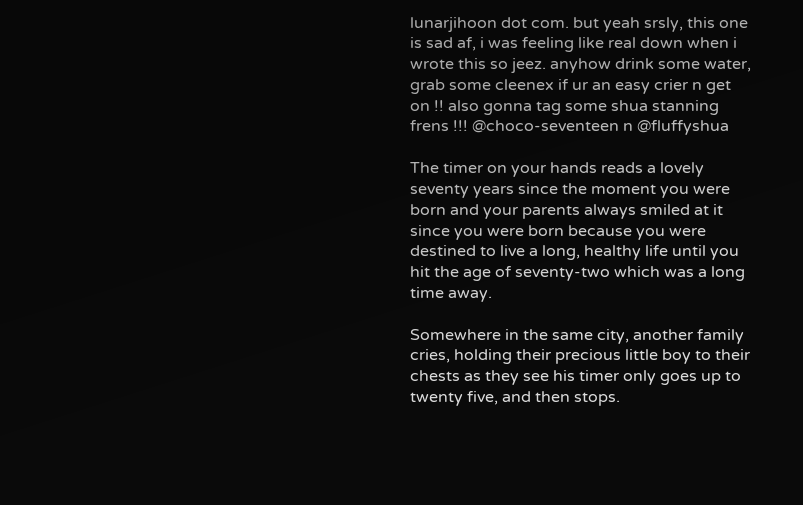lunarjihoon dot com. but yeah srsly, this one is sad af, i was feeling like real down when i wrote this so jeez. anyhow drink some water, grab some cleenex if ur an easy crier n get on !! also gonna tag some shua stanning frens !!! @choco-seventeen n @fluffyshua

The timer on your hands reads a lovely seventy years since the moment you were born and your parents always smiled at it since you were born because you were destined to live a long, healthy life until you hit the age of seventy-two which was a long time away.

Somewhere in the same city, another family cries, holding their precious little boy to their chests as they see his timer only goes up to twenty five, and then stops.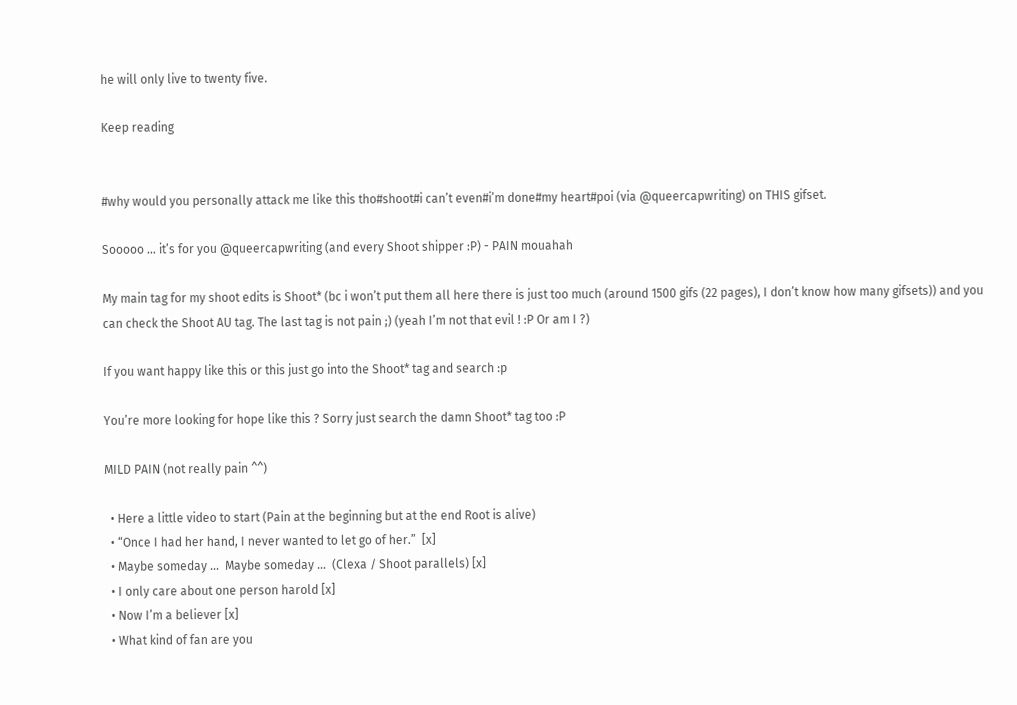he will only live to twenty five.

Keep reading


#why would you personally attack me like this tho#shoot#i can’t even#i’m done#my heart#poi (via @queercapwriting) on THIS gifset.

Sooooo … it’s for you @queercapwriting (and every Shoot shipper :P) - PAIN mouahah

My main tag for my shoot edits is Shoot* (bc i won’t put them all here there is just too much (around 1500 gifs (22 pages), I don’t know how many gifsets)) and you can check the Shoot AU tag. The last tag is not pain ;) (yeah I’m not that evil ! :P Or am I ?)

If you want happy like this or this just go into the Shoot* tag and search :p

You’re more looking for hope like this ? Sorry just search the damn Shoot* tag too :P

MILD PAIN (not really pain ^^)

  • Here a little video to start (Pain at the beginning but at the end Root is alive)
  • “Once I had her hand, I never wanted to let go of her.”  [x]
  • Maybe someday …  Maybe someday …  (Clexa / Shoot parallels) [x]
  • I only care about one person harold [x]
  • Now I’m a believer [x]
  • What kind of fan are you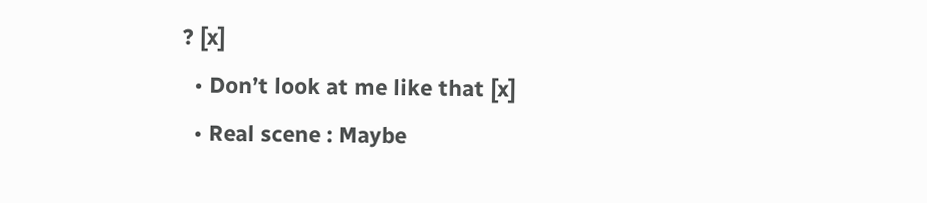? [x]
  • Don’t look at me like that [x]
  • Real scene : Maybe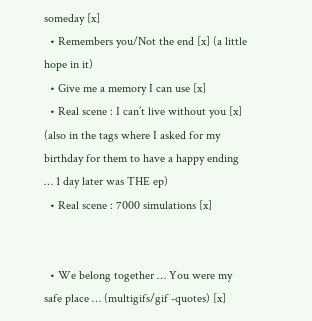someday [x]
  • Remembers you/Not the end [x] (a little hope in it)
  • Give me a memory I can use [x]
  • Real scene : I can’t live without you [x] (also in the tags where I asked for my birthday for them to have a happy ending … 1 day later was THE ep)
  • Real scene : 7000 simulations [x]


  • We belong together … You were my safe place … (multigifs/gif -quotes) [x]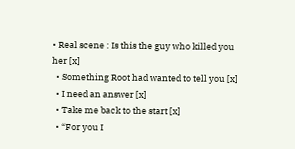• Real scene : Is this the guy who killed you her [x]
  • Something Root had wanted to tell you [x]
  • I need an answer [x]
  • Take me back to the start [x]
  • “For you I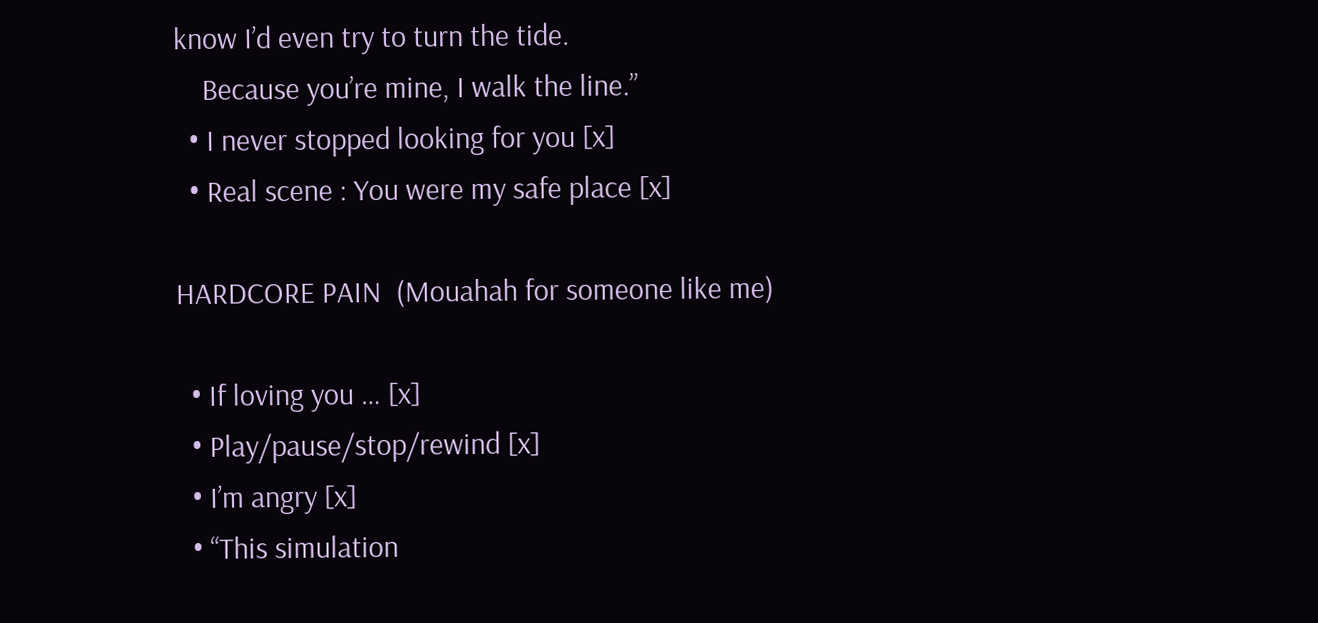know I’d even try to turn the tide.
    Because you’re mine, I walk the line.”
  • I never stopped looking for you [x]
  • Real scene : You were my safe place [x]

HARDCORE PAIN  (Mouahah for someone like me)

  • If loving you … [x]
  • Play/pause/stop/rewind [x]
  • I’m angry [x]
  • “This simulation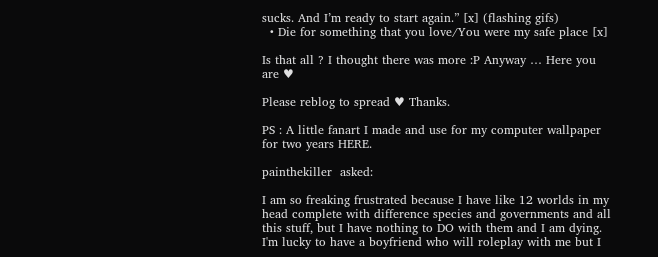sucks. And I’m ready to start again.” [x] (flashing gifs)
  • Die for something that you love/You were my safe place [x]

Is that all ? I thought there was more :P Anyway … Here you are ♥

Please reblog to spread ♥ Thanks.

PS : A little fanart I made and use for my computer wallpaper for two years HERE.

painthekiller  asked:

I am so freaking frustrated because I have like 12 worlds in my head complete with difference species and governments and all this stuff, but I have nothing to DO with them and I am dying. I'm lucky to have a boyfriend who will roleplay with me but I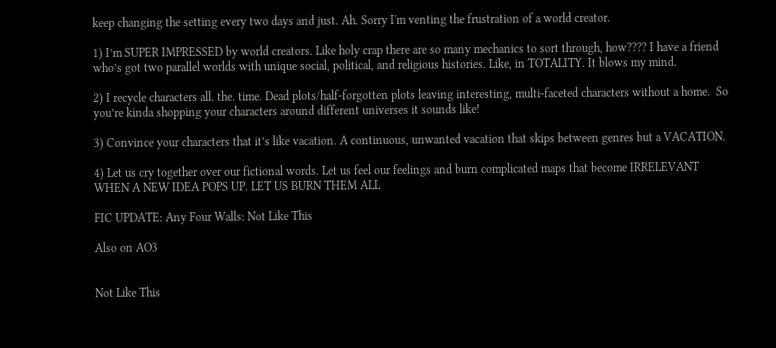keep changing the setting every two days and just. Ah. Sorry I'm venting the frustration of a world creator.

1) I’m SUPER IMPRESSED by world creators. Like holy crap there are so many mechanics to sort through, how???? I have a friend who’s got two parallel worlds with unique social, political, and religious histories. Like, in TOTALITY. It blows my mind.

2) I recycle characters all. the. time. Dead plots/half-forgotten plots leaving interesting, multi-faceted characters without a home.  So you’re kinda shopping your characters around different universes it sounds like!

3) Convince your characters that it’s like vacation. A continuous, unwanted vacation that skips between genres but a VACATION.

4) Let us cry together over our fictional words. Let us feel our feelings and burn complicated maps that become IRRELEVANT WHEN A NEW IDEA POPS UP. LET US BURN THEM ALL

FIC UPDATE: Any Four Walls: Not Like This

Also on AO3


Not Like This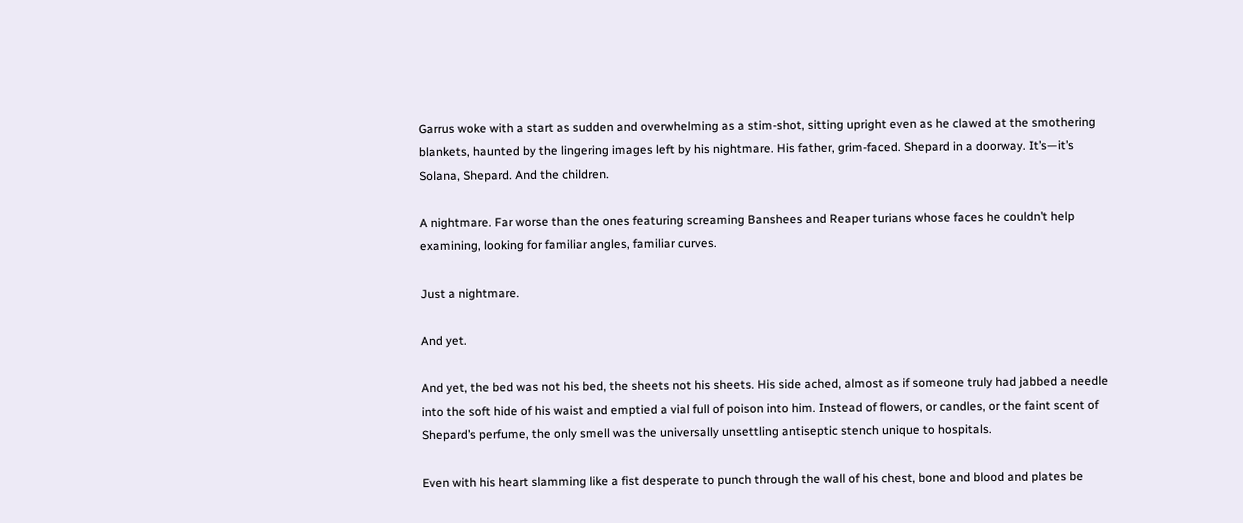Garrus woke with a start as sudden and overwhelming as a stim-shot, sitting upright even as he clawed at the smothering blankets, haunted by the lingering images left by his nightmare. His father, grim-faced. Shepard in a doorway. It’s—it’s Solana, Shepard. And the children.

A nightmare. Far worse than the ones featuring screaming Banshees and Reaper turians whose faces he couldn’t help examining, looking for familiar angles, familiar curves.

Just a nightmare.

And yet.

And yet, the bed was not his bed, the sheets not his sheets. His side ached, almost as if someone truly had jabbed a needle into the soft hide of his waist and emptied a vial full of poison into him. Instead of flowers, or candles, or the faint scent of Shepard’s perfume, the only smell was the universally unsettling antiseptic stench unique to hospitals.

Even with his heart slamming like a fist desperate to punch through the wall of his chest, bone and blood and plates be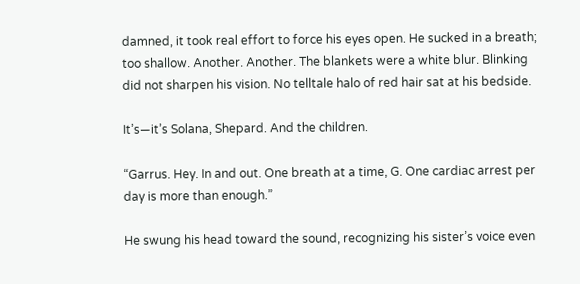damned, it took real effort to force his eyes open. He sucked in a breath; too shallow. Another. Another. The blankets were a white blur. Blinking did not sharpen his vision. No telltale halo of red hair sat at his bedside.

It’s—it’s Solana, Shepard. And the children.

“Garrus. Hey. In and out. One breath at a time, G. One cardiac arrest per day is more than enough.”

He swung his head toward the sound, recognizing his sister’s voice even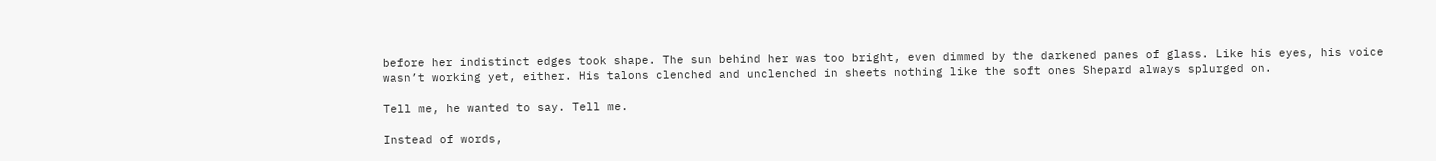before her indistinct edges took shape. The sun behind her was too bright, even dimmed by the darkened panes of glass. Like his eyes, his voice wasn’t working yet, either. His talons clenched and unclenched in sheets nothing like the soft ones Shepard always splurged on.

Tell me, he wanted to say. Tell me.

Instead of words,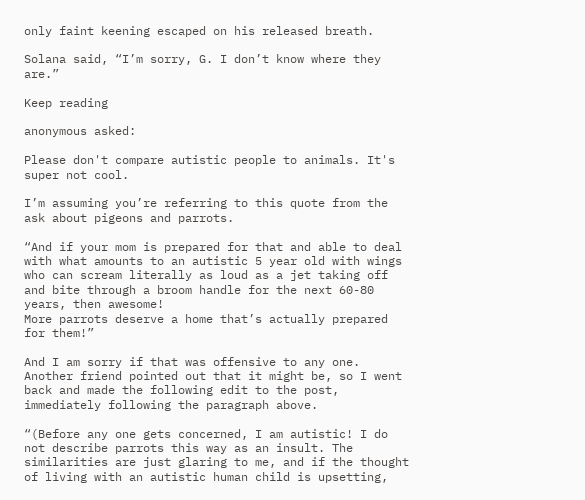only faint keening escaped on his released breath.

Solana said, “I’m sorry, G. I don’t know where they are.”

Keep reading

anonymous asked:

Please don't compare autistic people to animals. It's super not cool.

I’m assuming you’re referring to this quote from the ask about pigeons and parrots.

“And if your mom is prepared for that and able to deal with what amounts to an autistic 5 year old with wings who can scream literally as loud as a jet taking off and bite through a broom handle for the next 60-80 years, then awesome!
More parrots deserve a home that’s actually prepared for them!”

And I am sorry if that was offensive to any one. Another friend pointed out that it might be, so I went back and made the following edit to the post, immediately following the paragraph above.

“(Before any one gets concerned, I am autistic! I do not describe parrots this way as an insult. The similarities are just glaring to me, and if the thought of living with an autistic human child is upsetting,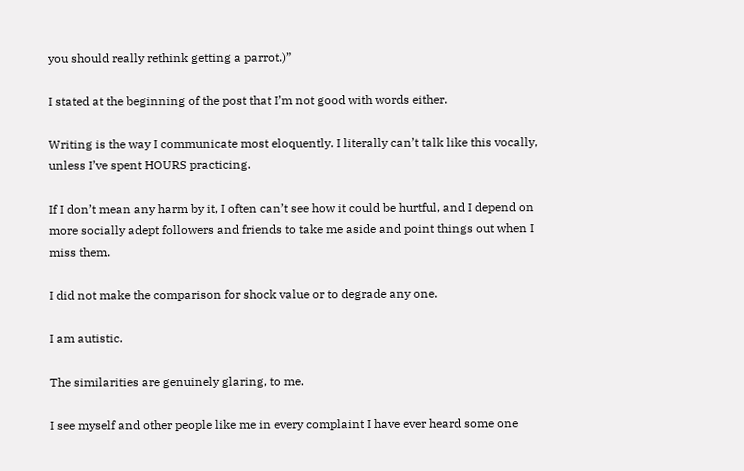you should really rethink getting a parrot.)”

I stated at the beginning of the post that I’m not good with words either.

Writing is the way I communicate most eloquently. I literally can’t talk like this vocally, unless I’ve spent HOURS practicing.

If I don’t mean any harm by it, I often can’t see how it could be hurtful, and I depend on more socially adept followers and friends to take me aside and point things out when I miss them.

I did not make the comparison for shock value or to degrade any one.

I am autistic.

The similarities are genuinely glaring, to me.

I see myself and other people like me in every complaint I have ever heard some one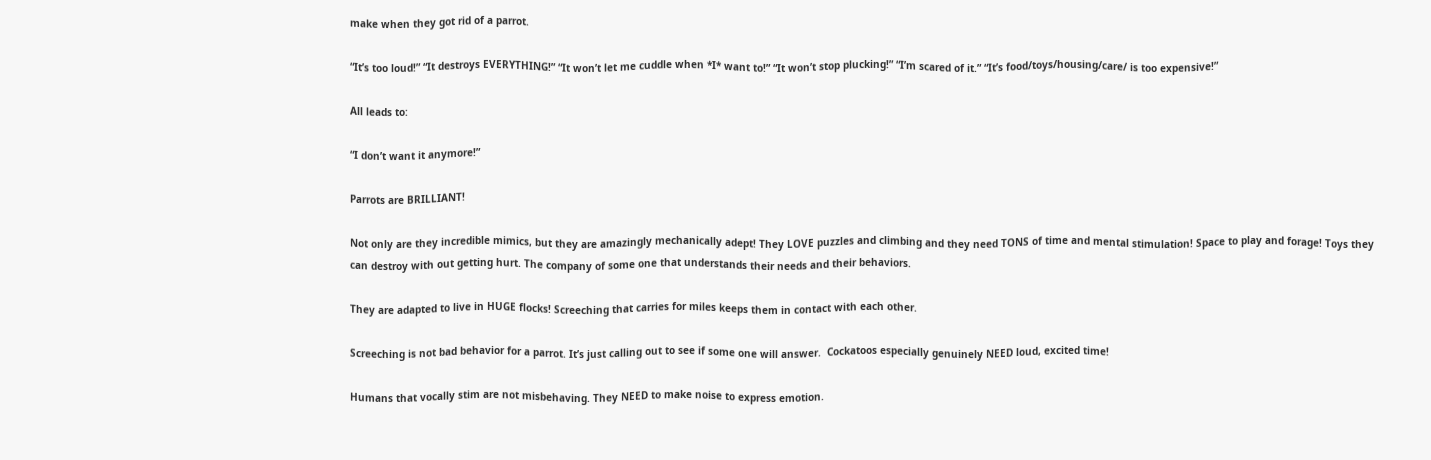make when they got rid of a parrot.

“It’s too loud!” “It destroys EVERYTHING!” “It won’t let me cuddle when *I* want to!” “It won’t stop plucking!” “I’m scared of it.” “It’s food/toys/housing/care/ is too expensive!”

All leads to:

“I don’t want it anymore!”

Parrots are BRILLIANT!

Not only are they incredible mimics, but they are amazingly mechanically adept! They LOVE puzzles and climbing and they need TONS of time and mental stimulation! Space to play and forage! Toys they can destroy with out getting hurt. The company of some one that understands their needs and their behaviors.

They are adapted to live in HUGE flocks! Screeching that carries for miles keeps them in contact with each other.

Screeching is not bad behavior for a parrot. It’s just calling out to see if some one will answer.  Cockatoos especially genuinely NEED loud, excited time!

Humans that vocally stim are not misbehaving. They NEED to make noise to express emotion.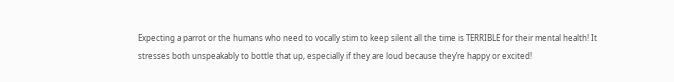Expecting a parrot or the humans who need to vocally stim to keep silent all the time is TERRIBLE for their mental health! It stresses both unspeakably to bottle that up, especially if they are loud because they’re happy or excited!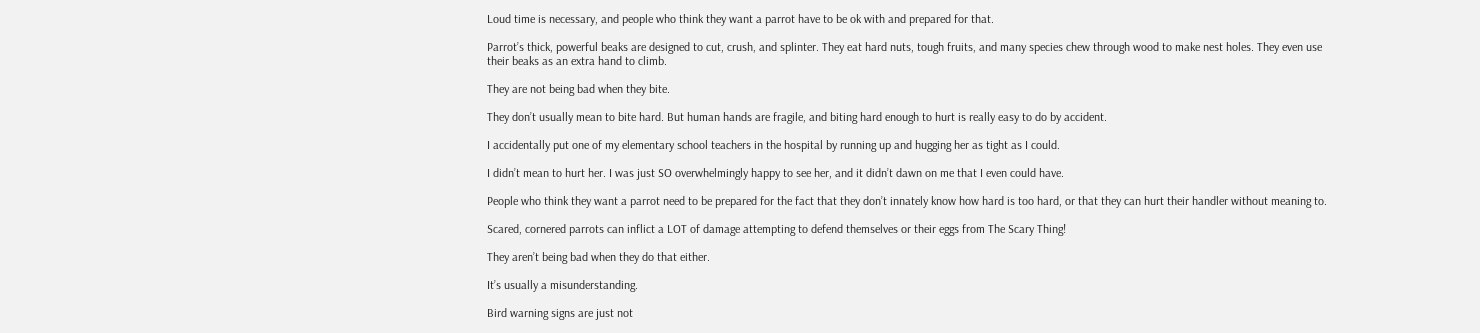Loud time is necessary, and people who think they want a parrot have to be ok with and prepared for that.

Parrot’s thick, powerful beaks are designed to cut, crush, and splinter. They eat hard nuts, tough fruits, and many species chew through wood to make nest holes. They even use their beaks as an extra hand to climb.

They are not being bad when they bite.

They don’t usually mean to bite hard. But human hands are fragile, and biting hard enough to hurt is really easy to do by accident.

I accidentally put one of my elementary school teachers in the hospital by running up and hugging her as tight as I could.

I didn’t mean to hurt her. I was just SO overwhelmingly happy to see her, and it didn’t dawn on me that I even could have.

People who think they want a parrot need to be prepared for the fact that they don’t innately know how hard is too hard, or that they can hurt their handler without meaning to.

Scared, cornered parrots can inflict a LOT of damage attempting to defend themselves or their eggs from The Scary Thing!

They aren’t being bad when they do that either.

It’s usually a misunderstanding.

Bird warning signs are just not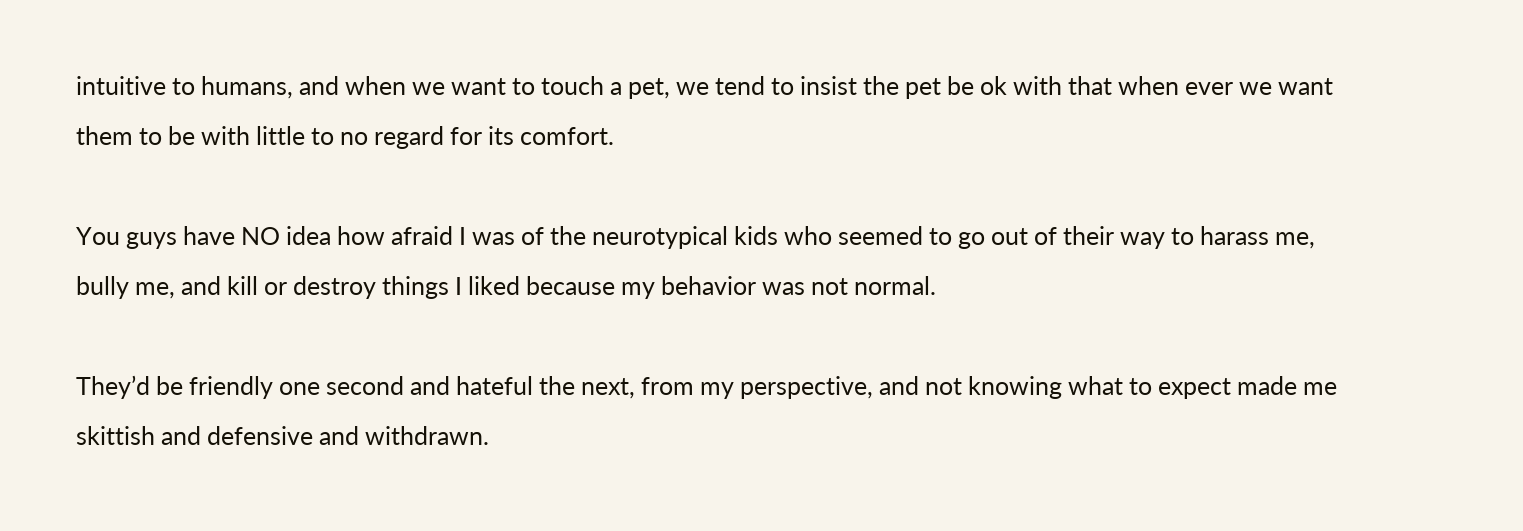intuitive to humans, and when we want to touch a pet, we tend to insist the pet be ok with that when ever we want them to be with little to no regard for its comfort.

You guys have NO idea how afraid I was of the neurotypical kids who seemed to go out of their way to harass me, bully me, and kill or destroy things I liked because my behavior was not normal.

They’d be friendly one second and hateful the next, from my perspective, and not knowing what to expect made me skittish and defensive and withdrawn.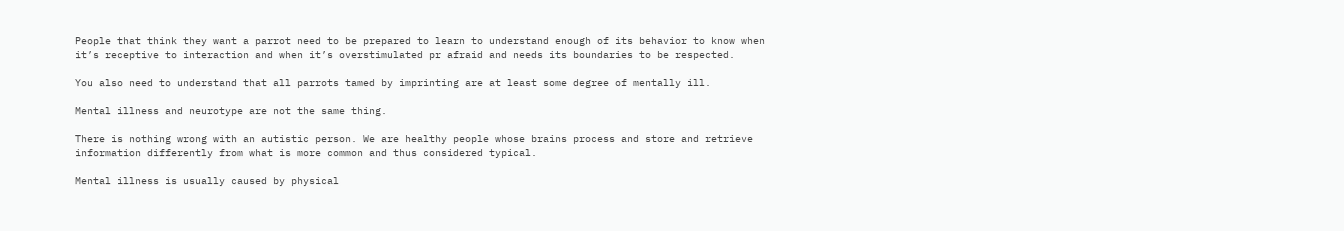People that think they want a parrot need to be prepared to learn to understand enough of its behavior to know when it’s receptive to interaction and when it’s overstimulated pr afraid and needs its boundaries to be respected.

You also need to understand that all parrots tamed by imprinting are at least some degree of mentally ill.

Mental illness and neurotype are not the same thing.

There is nothing wrong with an autistic person. We are healthy people whose brains process and store and retrieve information differently from what is more common and thus considered typical.

Mental illness is usually caused by physical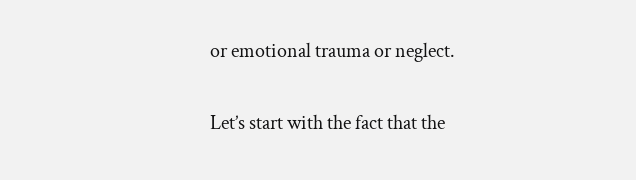or emotional trauma or neglect.

Let’s start with the fact that the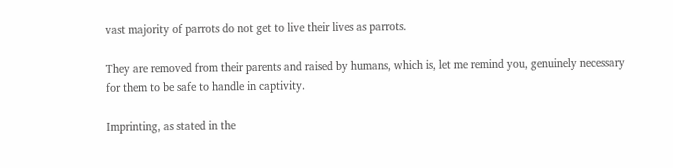vast majority of parrots do not get to live their lives as parrots.

They are removed from their parents and raised by humans, which is, let me remind you, genuinely necessary for them to be safe to handle in captivity.

Imprinting, as stated in the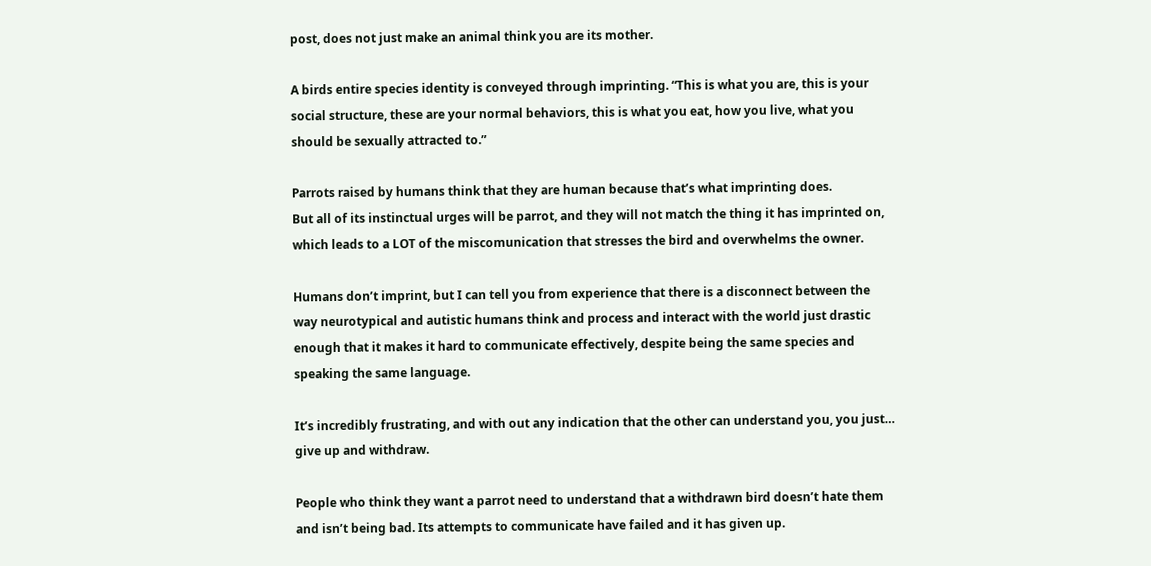post, does not just make an animal think you are its mother.

A birds entire species identity is conveyed through imprinting. “This is what you are, this is your social structure, these are your normal behaviors, this is what you eat, how you live, what you should be sexually attracted to.”

Parrots raised by humans think that they are human because that’s what imprinting does.
But all of its instinctual urges will be parrot, and they will not match the thing it has imprinted on, which leads to a LOT of the miscomunication that stresses the bird and overwhelms the owner.

Humans don’t imprint, but I can tell you from experience that there is a disconnect between the way neurotypical and autistic humans think and process and interact with the world just drastic enough that it makes it hard to communicate effectively, despite being the same species and speaking the same language.

It’s incredibly frustrating, and with out any indication that the other can understand you, you just… give up and withdraw.

People who think they want a parrot need to understand that a withdrawn bird doesn’t hate them and isn’t being bad. Its attempts to communicate have failed and it has given up.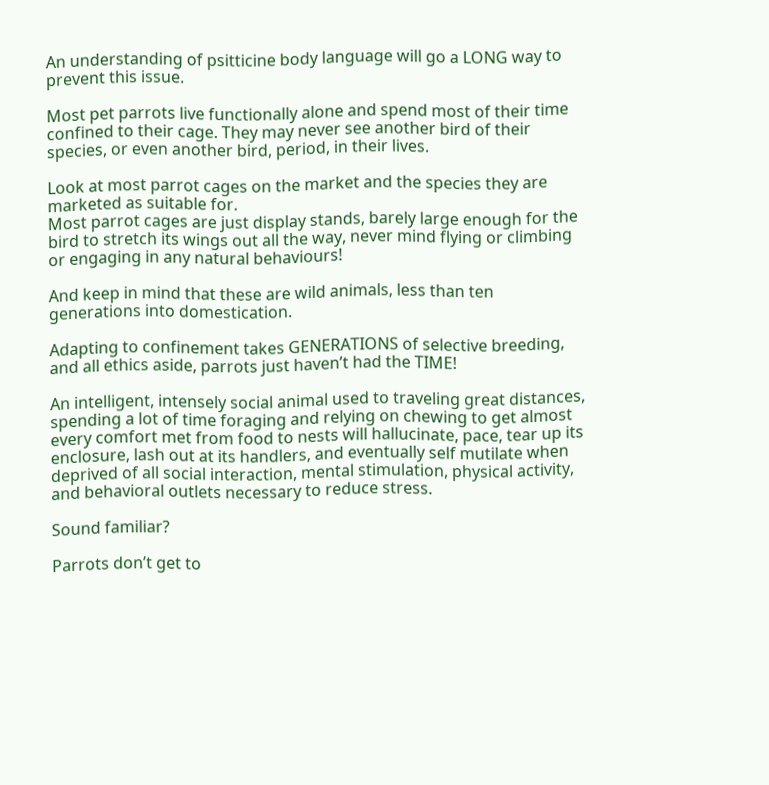An understanding of psitticine body language will go a LONG way to prevent this issue.

Most pet parrots live functionally alone and spend most of their time confined to their cage. They may never see another bird of their species, or even another bird, period, in their lives.

Look at most parrot cages on the market and the species they are marketed as suitable for.
Most parrot cages are just display stands, barely large enough for the bird to stretch its wings out all the way, never mind flying or climbing or engaging in any natural behaviours!

And keep in mind that these are wild animals, less than ten generations into domestication.

Adapting to confinement takes GENERATIONS of selective breeding, and all ethics aside, parrots just haven’t had the TIME!

An intelligent, intensely social animal used to traveling great distances, spending a lot of time foraging and relying on chewing to get almost every comfort met from food to nests will hallucinate, pace, tear up its enclosure, lash out at its handlers, and eventually self mutilate when deprived of all social interaction, mental stimulation, physical activity, and behavioral outlets necessary to reduce stress.

Sound familiar?

Parrots don’t get to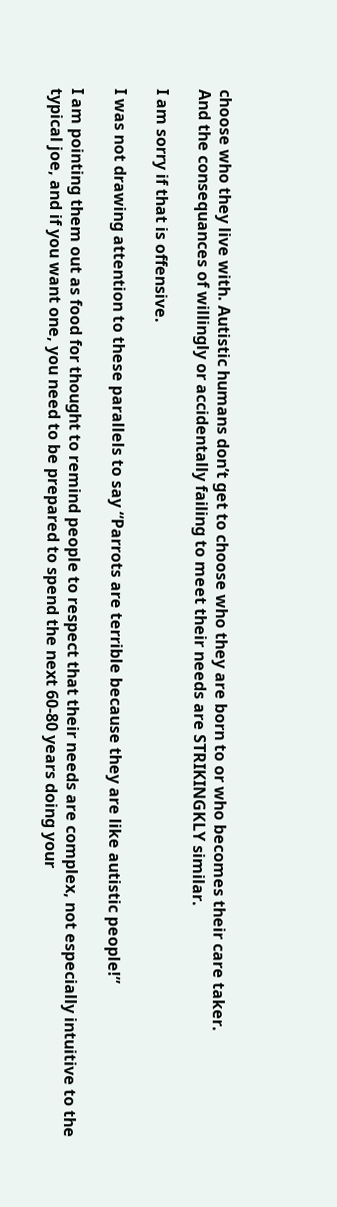choose who they live with. Autistic humans don’t get to choose who they are born to or who becomes their care taker.
And the consequances of willingly or accidentally failing to meet their needs are STRIKINGKLY similar.

I am sorry if that is offensive.

I was not drawing attention to these parallels to say “Parrots are terrible because they are like autistic people!”

I am pointing them out as food for thought to remind people to respect that their needs are complex, not especially intuitive to the typical joe, and if you want one, you need to be prepared to spend the next 60-80 years doing your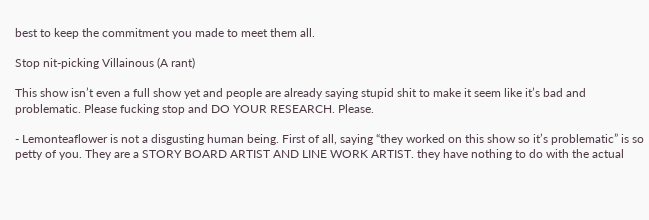best to keep the commitment you made to meet them all.

Stop nit-picking Villainous (A rant)

This show isn’t even a full show yet and people are already saying stupid shit to make it seem like it’s bad and problematic. Please fucking stop and DO YOUR RESEARCH. Please.

- Lemonteaflower is not a disgusting human being. First of all, saying “they worked on this show so it’s problematic” is so petty of you. They are a STORY BOARD ARTIST AND LINE WORK ARTIST. they have nothing to do with the actual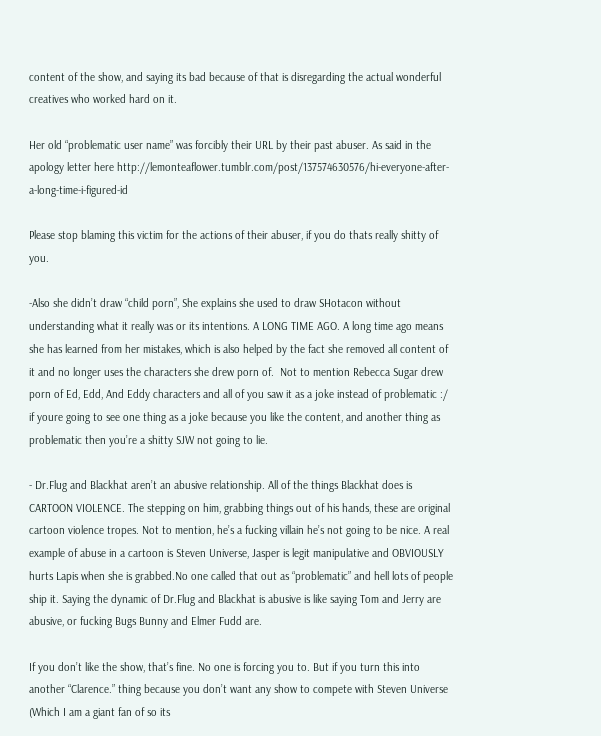content of the show, and saying its bad because of that is disregarding the actual wonderful creatives who worked hard on it.

Her old “problematic user name” was forcibly their URL by their past abuser. As said in the apology letter here http://lemonteaflower.tumblr.com/post/137574630576/hi-everyone-after-a-long-time-i-figured-id

Please stop blaming this victim for the actions of their abuser, if you do thats really shitty of you.

-Also she didn’t draw “child porn”, She explains she used to draw SHotacon without understanding what it really was or its intentions. A LONG TIME AGO. A long time ago means she has learned from her mistakes, which is also helped by the fact she removed all content of it and no longer uses the characters she drew porn of.  Not to mention Rebecca Sugar drew porn of Ed, Edd, And Eddy characters and all of you saw it as a joke instead of problematic :/ if youre going to see one thing as a joke because you like the content, and another thing as problematic then you’re a shitty SJW not going to lie.

- Dr.Flug and Blackhat aren’t an abusive relationship. All of the things Blackhat does is CARTOON VIOLENCE. The stepping on him, grabbing things out of his hands, these are original cartoon violence tropes. Not to mention, he’s a fucking villain he’s not going to be nice. A real example of abuse in a cartoon is Steven Universe, Jasper is legit manipulative and OBVIOUSLY hurts Lapis when she is grabbed.No one called that out as “problematic” and hell lots of people ship it. Saying the dynamic of Dr.Flug and Blackhat is abusive is like saying Tom and Jerry are abusive, or fucking Bugs Bunny and Elmer Fudd are.

If you don’t like the show, that’s fine. No one is forcing you to. But if you turn this into another “Clarence.” thing because you don’t want any show to compete with Steven Universe (Which I am a giant fan of so its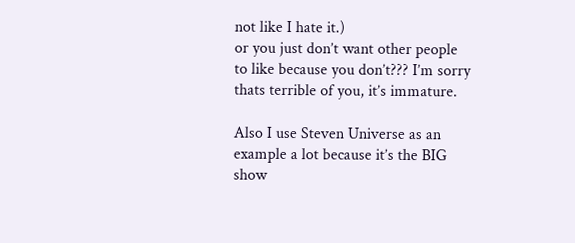not like I hate it.)
or you just don’t want other people to like because you don’t??? I’m sorry thats terrible of you, it’s immature.

Also I use Steven Universe as an example a lot because it’s the BIG show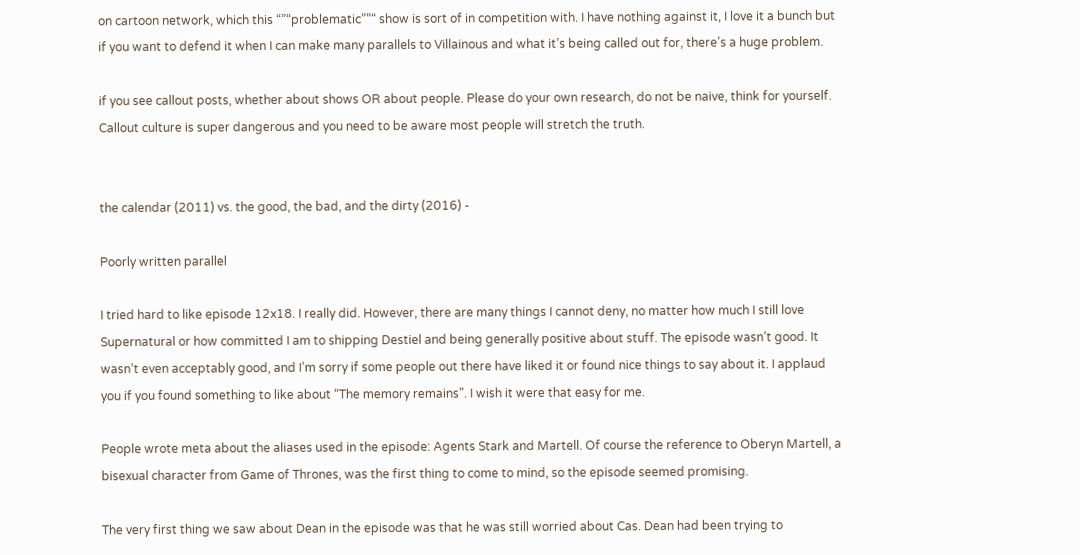on cartoon network, which this “”“problematic””“ show is sort of in competition with. I have nothing against it, I love it a bunch but if you want to defend it when I can make many parallels to Villainous and what it’s being called out for, there’s a huge problem.

if you see callout posts, whether about shows OR about people. Please do your own research, do not be naive, think for yourself. Callout culture is super dangerous and you need to be aware most people will stretch the truth.


the calendar (2011) vs. the good, the bad, and the dirty (2016) -

Poorly written parallel

I tried hard to like episode 12x18. I really did. However, there are many things I cannot deny, no matter how much I still love Supernatural or how committed I am to shipping Destiel and being generally positive about stuff. The episode wasn’t good. It wasn’t even acceptably good, and I’m sorry if some people out there have liked it or found nice things to say about it. I applaud you if you found something to like about “The memory remains”. I wish it were that easy for me.

People wrote meta about the aliases used in the episode: Agents Stark and Martell. Of course the reference to Oberyn Martell, a bisexual character from Game of Thrones, was the first thing to come to mind, so the episode seemed promising.

The very first thing we saw about Dean in the episode was that he was still worried about Cas. Dean had been trying to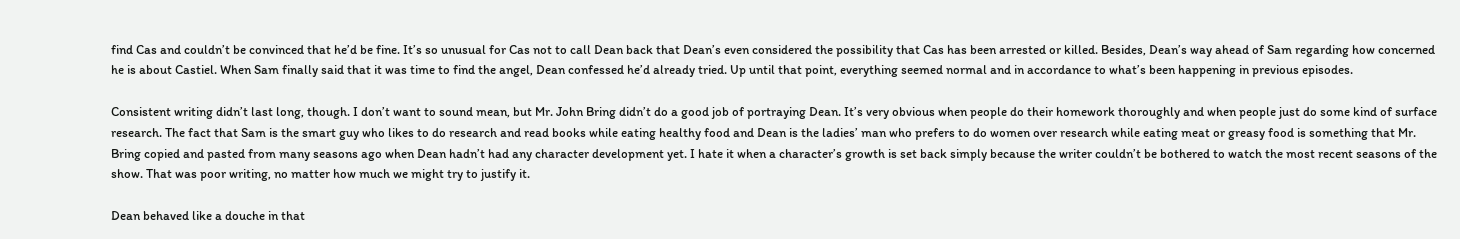find Cas and couldn’t be convinced that he’d be fine. It’s so unusual for Cas not to call Dean back that Dean’s even considered the possibility that Cas has been arrested or killed. Besides, Dean’s way ahead of Sam regarding how concerned he is about Castiel. When Sam finally said that it was time to find the angel, Dean confessed he’d already tried. Up until that point, everything seemed normal and in accordance to what’s been happening in previous episodes.

Consistent writing didn’t last long, though. I don’t want to sound mean, but Mr. John Bring didn’t do a good job of portraying Dean. It’s very obvious when people do their homework thoroughly and when people just do some kind of surface research. The fact that Sam is the smart guy who likes to do research and read books while eating healthy food and Dean is the ladies’ man who prefers to do women over research while eating meat or greasy food is something that Mr. Bring copied and pasted from many seasons ago when Dean hadn’t had any character development yet. I hate it when a character’s growth is set back simply because the writer couldn’t be bothered to watch the most recent seasons of the show. That was poor writing, no matter how much we might try to justify it.

Dean behaved like a douche in that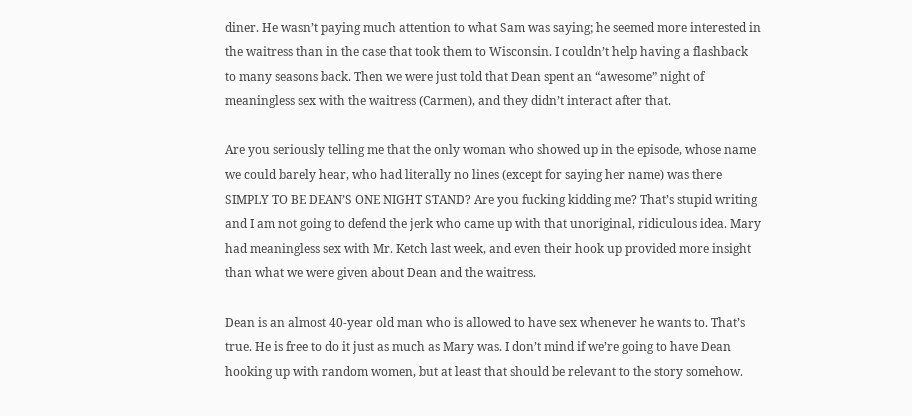diner. He wasn’t paying much attention to what Sam was saying; he seemed more interested in the waitress than in the case that took them to Wisconsin. I couldn’t help having a flashback to many seasons back. Then we were just told that Dean spent an “awesome” night of meaningless sex with the waitress (Carmen), and they didn’t interact after that.

Are you seriously telling me that the only woman who showed up in the episode, whose name we could barely hear, who had literally no lines (except for saying her name) was there SIMPLY TO BE DEAN’S ONE NIGHT STAND? Are you fucking kidding me? That’s stupid writing and I am not going to defend the jerk who came up with that unoriginal, ridiculous idea. Mary had meaningless sex with Mr. Ketch last week, and even their hook up provided more insight than what we were given about Dean and the waitress.

Dean is an almost 40-year old man who is allowed to have sex whenever he wants to. That’s true. He is free to do it just as much as Mary was. I don’t mind if we’re going to have Dean hooking up with random women, but at least that should be relevant to the story somehow.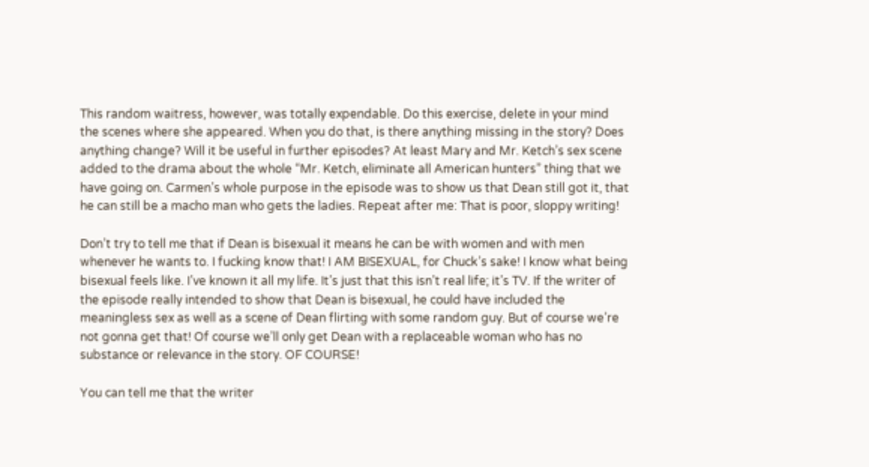This random waitress, however, was totally expendable. Do this exercise, delete in your mind the scenes where she appeared. When you do that, is there anything missing in the story? Does anything change? Will it be useful in further episodes? At least Mary and Mr. Ketch’s sex scene added to the drama about the whole “Mr. Ketch, eliminate all American hunters” thing that we have going on. Carmen’s whole purpose in the episode was to show us that Dean still got it, that he can still be a macho man who gets the ladies. Repeat after me: That is poor, sloppy writing!

Don’t try to tell me that if Dean is bisexual it means he can be with women and with men whenever he wants to. I fucking know that! I AM BISEXUAL, for Chuck’s sake! I know what being bisexual feels like. I’ve known it all my life. It’s just that this isn’t real life; it’s TV. If the writer of the episode really intended to show that Dean is bisexual, he could have included the meaningless sex as well as a scene of Dean flirting with some random guy. But of course we’re not gonna get that! Of course we’ll only get Dean with a replaceable woman who has no substance or relevance in the story. OF COURSE!

You can tell me that the writer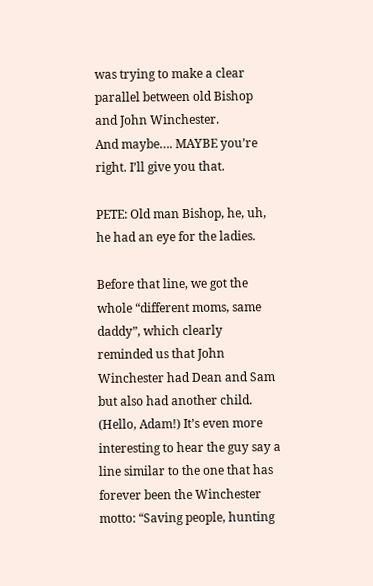was trying to make a clear parallel between old Bishop and John Winchester.
And maybe…. MAYBE you’re right. I’ll give you that.

PETE: Old man Bishop, he, uh, he had an eye for the ladies.

Before that line, we got the whole “different moms, same daddy”, which clearly reminded us that John Winchester had Dean and Sam but also had another child. (Hello, Adam!) It’s even more interesting to hear the guy say a line similar to the one that has forever been the Winchester motto: “Saving people, hunting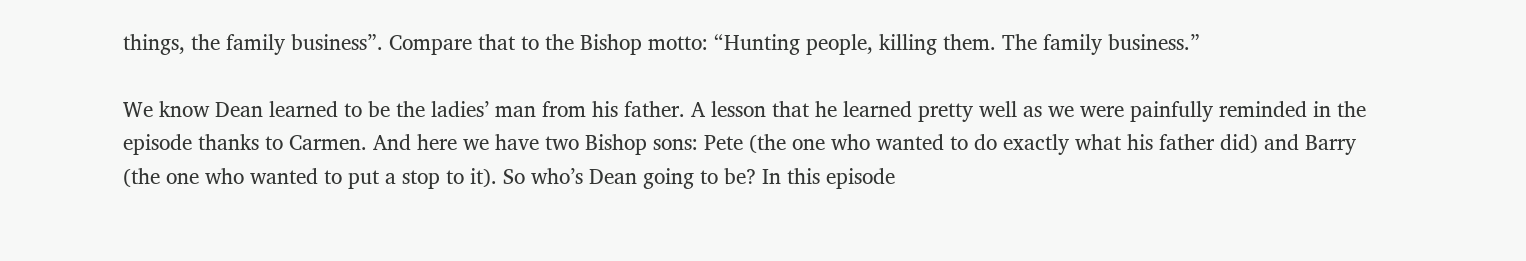things, the family business”. Compare that to the Bishop motto: “Hunting people, killing them. The family business.”

We know Dean learned to be the ladies’ man from his father. A lesson that he learned pretty well as we were painfully reminded in the episode thanks to Carmen. And here we have two Bishop sons: Pete (the one who wanted to do exactly what his father did) and Barry (the one who wanted to put a stop to it). So who’s Dean going to be? In this episode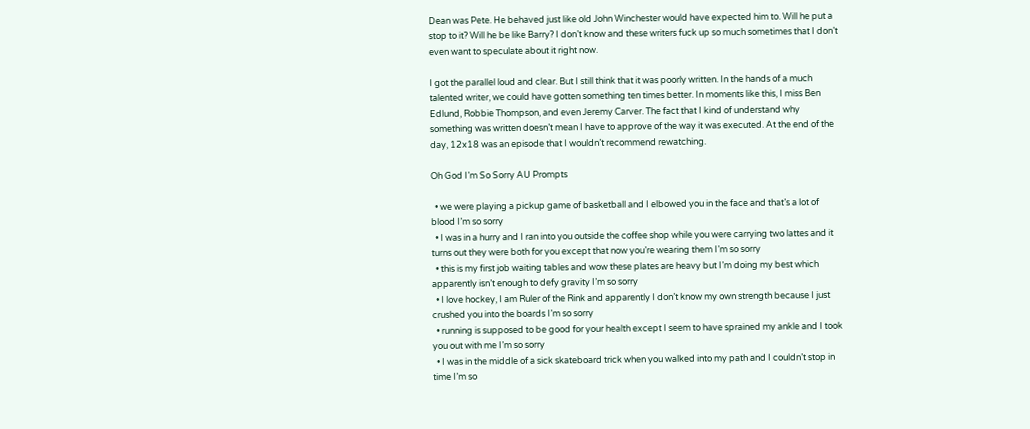Dean was Pete. He behaved just like old John Winchester would have expected him to. Will he put a stop to it? Will he be like Barry? I don’t know and these writers fuck up so much sometimes that I don’t even want to speculate about it right now.

I got the parallel loud and clear. But I still think that it was poorly written. In the hands of a much talented writer, we could have gotten something ten times better. In moments like this, I miss Ben Edlund, Robbie Thompson, and even Jeremy Carver. The fact that I kind of understand why something was written doesn’t mean I have to approve of the way it was executed. At the end of the day, 12x18 was an episode that I wouldn’t recommend rewatching.

Oh God I’m So Sorry AU Prompts

  • we were playing a pickup game of basketball and I elbowed you in the face and that’s a lot of blood I’m so sorry
  • I was in a hurry and I ran into you outside the coffee shop while you were carrying two lattes and it turns out they were both for you except that now you’re wearing them I’m so sorry
  • this is my first job waiting tables and wow these plates are heavy but I’m doing my best which apparently isn’t enough to defy gravity I’m so sorry
  • I love hockey, I am Ruler of the Rink and apparently I don’t know my own strength because I just crushed you into the boards I’m so sorry
  • running is supposed to be good for your health except I seem to have sprained my ankle and I took you out with me I’m so sorry
  • I was in the middle of a sick skateboard trick when you walked into my path and I couldn’t stop in time I’m so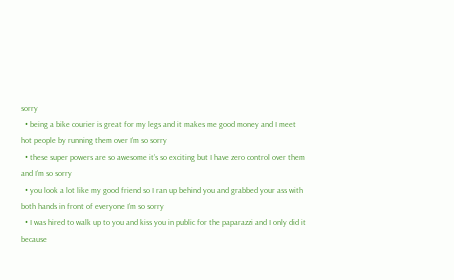sorry
  • being a bike courier is great for my legs and it makes me good money and I meet hot people by running them over I’m so sorry
  • these super powers are so awesome it’s so exciting but I have zero control over them and I’m so sorry
  • you look a lot like my good friend so I ran up behind you and grabbed your ass with both hands in front of everyone I’m so sorry
  • I was hired to walk up to you and kiss you in public for the paparazzi and I only did it because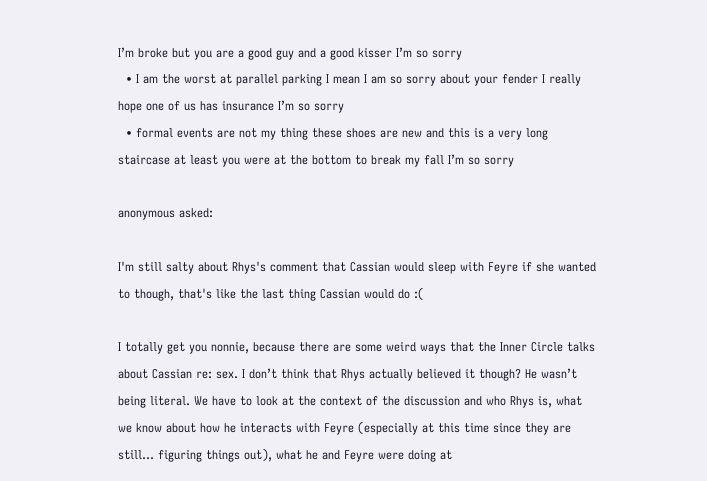I’m broke but you are a good guy and a good kisser I’m so sorry
  • I am the worst at parallel parking I mean I am so sorry about your fender I really hope one of us has insurance I’m so sorry
  • formal events are not my thing these shoes are new and this is a very long staircase at least you were at the bottom to break my fall I’m so sorry

anonymous asked:

I'm still salty about Rhys's comment that Cassian would sleep with Feyre if she wanted to though, that's like the last thing Cassian would do :(

I totally get you nonnie, because there are some weird ways that the Inner Circle talks about Cassian re: sex. I don’t think that Rhys actually believed it though? He wasn’t being literal. We have to look at the context of the discussion and who Rhys is, what we know about how he interacts with Feyre (especially at this time since they are still… figuring things out), what he and Feyre were doing at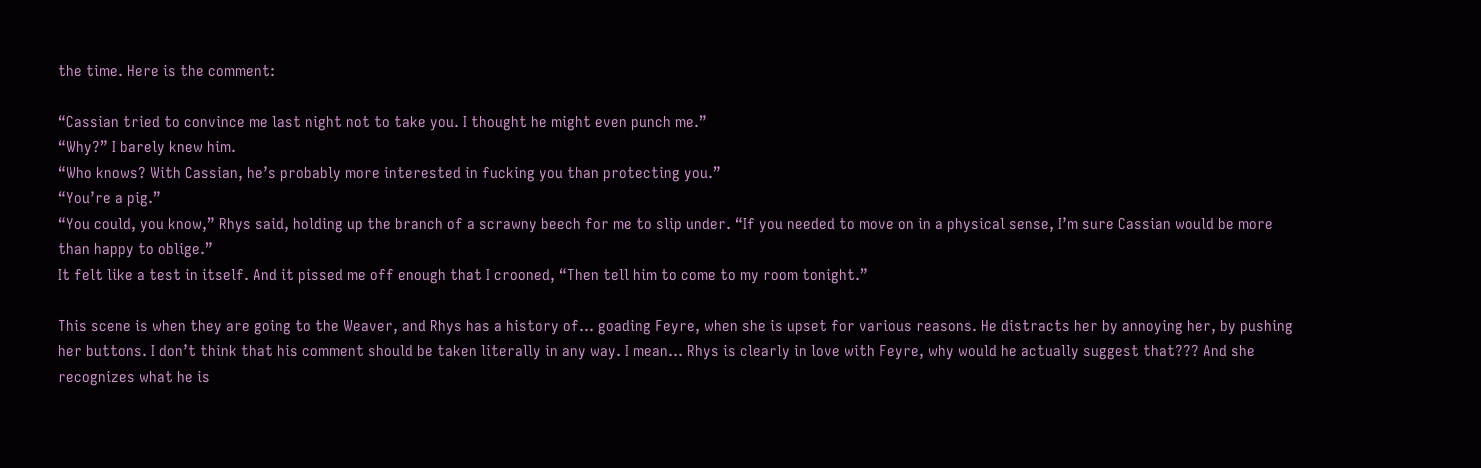the time. Here is the comment:

“Cassian tried to convince me last night not to take you. I thought he might even punch me.”
“Why?” I barely knew him.
“Who knows? With Cassian, he’s probably more interested in fucking you than protecting you.”
“You’re a pig.”
“You could, you know,” Rhys said, holding up the branch of a scrawny beech for me to slip under. “If you needed to move on in a physical sense, I’m sure Cassian would be more than happy to oblige.”
It felt like a test in itself. And it pissed me off enough that I crooned, “Then tell him to come to my room tonight.”

This scene is when they are going to the Weaver, and Rhys has a history of… goading Feyre, when she is upset for various reasons. He distracts her by annoying her, by pushing her buttons. I don’t think that his comment should be taken literally in any way. I mean… Rhys is clearly in love with Feyre, why would he actually suggest that??? And she recognizes what he is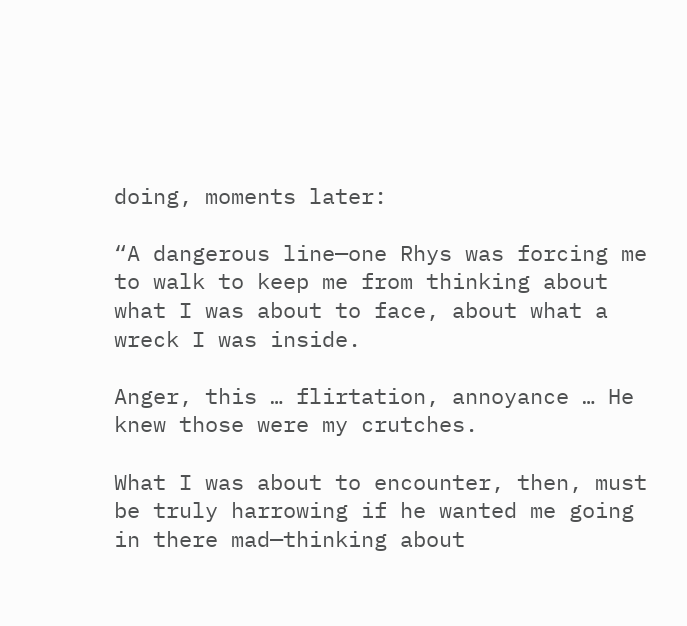doing, moments later:

“A dangerous line—one Rhys was forcing me to walk to keep me from thinking about what I was about to face, about what a wreck I was inside.

Anger, this … flirtation, annoyance … He knew those were my crutches.

What I was about to encounter, then, must be truly harrowing if he wanted me going in there mad—thinking about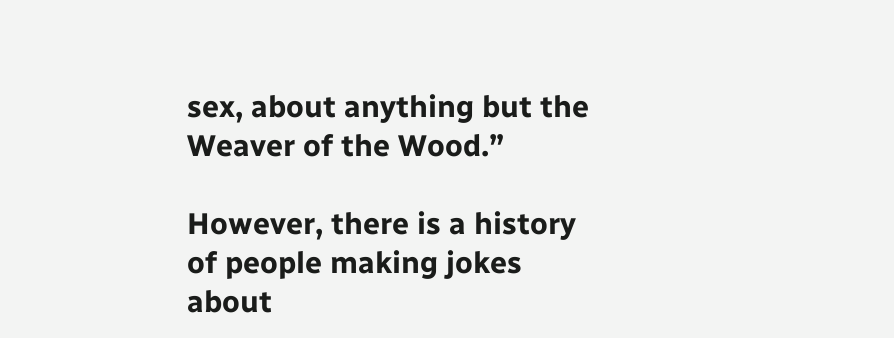sex, about anything but the Weaver of the Wood.”

However, there is a history of people making jokes about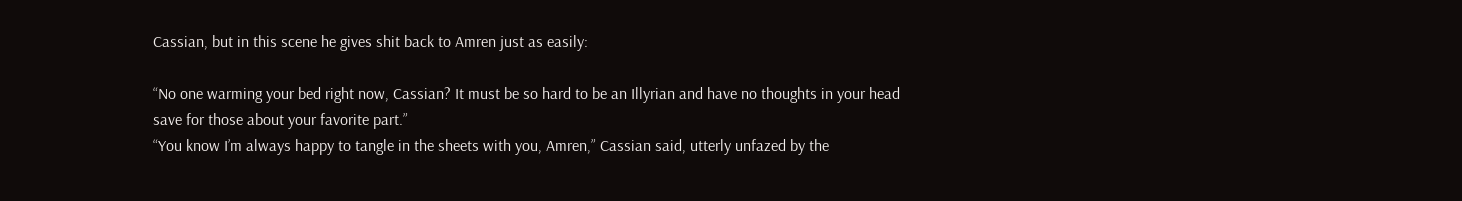Cassian, but in this scene he gives shit back to Amren just as easily:

“No one warming your bed right now, Cassian? It must be so hard to be an Illyrian and have no thoughts in your head save for those about your favorite part.”
“You know I’m always happy to tangle in the sheets with you, Amren,” Cassian said, utterly unfazed by the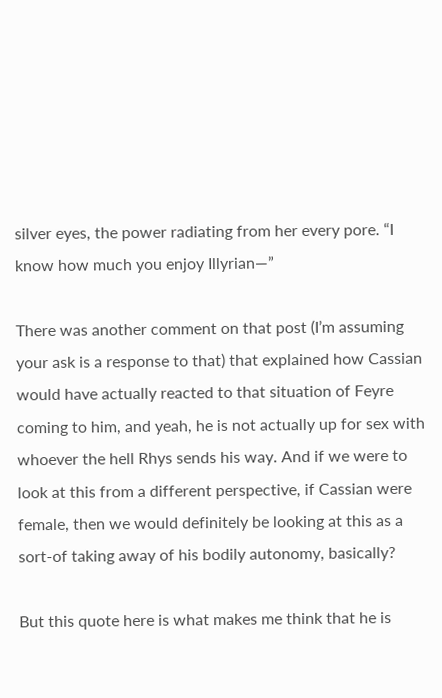silver eyes, the power radiating from her every pore. “I know how much you enjoy Illyrian—”

There was another comment on that post (I’m assuming your ask is a response to that) that explained how Cassian would have actually reacted to that situation of Feyre coming to him, and yeah, he is not actually up for sex with whoever the hell Rhys sends his way. And if we were to look at this from a different perspective, if Cassian were female, then we would definitely be looking at this as a sort-of taking away of his bodily autonomy, basically?

But this quote here is what makes me think that he is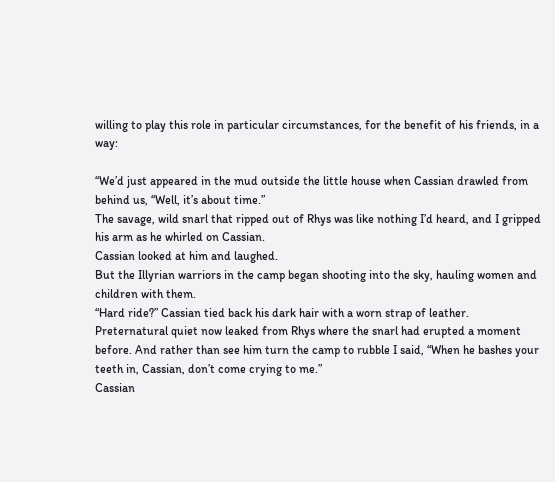willing to play this role in particular circumstances, for the benefit of his friends, in a way:

“We’d just appeared in the mud outside the little house when Cassian drawled from behind us, “Well, it’s about time.”
The savage, wild snarl that ripped out of Rhys was like nothing I’d heard, and I gripped his arm as he whirled on Cassian.
Cassian looked at him and laughed.
But the Illyrian warriors in the camp began shooting into the sky, hauling women and children with them.
“Hard ride?” Cassian tied back his dark hair with a worn strap of leather.
Preternatural quiet now leaked from Rhys where the snarl had erupted a moment before. And rather than see him turn the camp to rubble I said, “When he bashes your teeth in, Cassian, don’t come crying to me.”
Cassian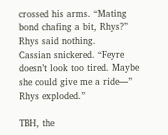crossed his arms. “Mating bond chafing a bit, Rhys?”
Rhys said nothing.
Cassian snickered. “Feyre doesn’t look too tired. Maybe she could give me a ride—”
Rhys exploded.”

TBH, the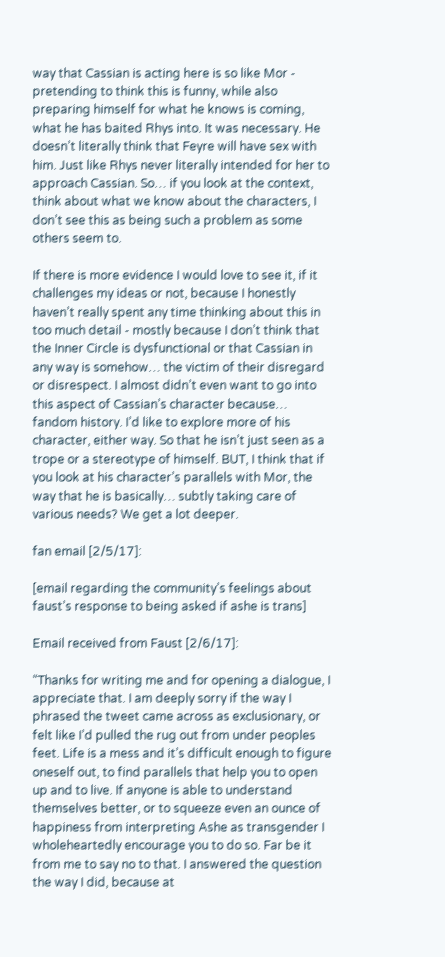way that Cassian is acting here is so like Mor - pretending to think this is funny, while also preparing himself for what he knows is coming, what he has baited Rhys into. It was necessary. He doesn’t literally think that Feyre will have sex with him. Just like Rhys never literally intended for her to approach Cassian. So… if you look at the context, think about what we know about the characters, I don’t see this as being such a problem as some others seem to.

If there is more evidence I would love to see it, if it challenges my ideas or not, because I honestly haven’t really spent any time thinking about this in too much detail - mostly because I don’t think that the Inner Circle is dysfunctional or that Cassian in any way is somehow… the victim of their disregard or disrespect. I almost didn’t even want to go into this aspect of Cassian’s character because… fandom history. I’d like to explore more of his character, either way. So that he isn’t just seen as a trope or a stereotype of himself. BUT, I think that if you look at his character’s parallels with Mor, the way that he is basically… subtly taking care of various needs? We get a lot deeper.

fan email [2/5/17]:

[email regarding the community’s feelings about faust’s response to being asked if ashe is trans]

Email received from Faust [2/6/17]:

“Thanks for writing me and for opening a dialogue, I appreciate that. I am deeply sorry if the way I phrased the tweet came across as exclusionary, or felt like I’d pulled the rug out from under peoples feet. Life is a mess and it’s difficult enough to figure oneself out, to find parallels that help you to open up and to live. If anyone is able to understand themselves better, or to squeeze even an ounce of happiness from interpreting Ashe as transgender I wholeheartedly encourage you to do so. Far be it from me to say no to that. I answered the question the way I did, because at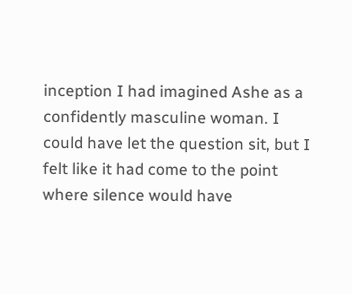inception I had imagined Ashe as a confidently masculine woman. I could have let the question sit, but I felt like it had come to the point where silence would have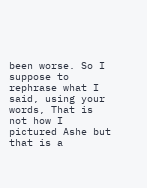been worse. So I suppose to rephrase what I said, using your words, That is not how I pictured Ashe but that is a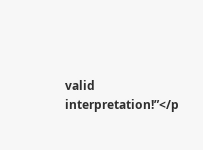valid interpretation!”</p